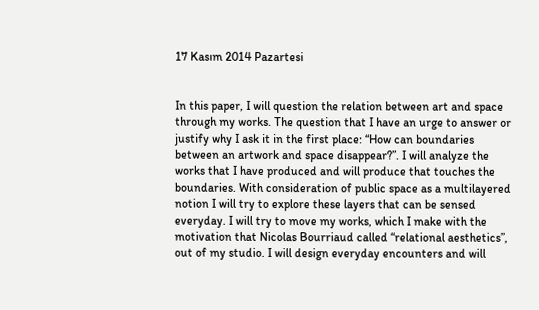17 Kasım 2014 Pazartesi


In this paper, I will question the relation between art and space through my works. The question that I have an urge to answer or justify why I ask it in the first place: “How can boundaries between an artwork and space disappear?”. I will analyze the works that I have produced and will produce that touches the boundaries. With consideration of public space as a multilayered notion I will try to explore these layers that can be sensed everyday. I will try to move my works, which I make with the motivation that Nicolas Bourriaud called “relational aesthetics”, out of my studio. I will design everyday encounters and will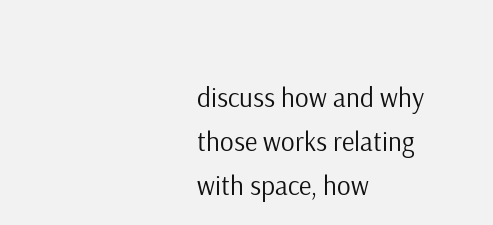discuss how and why those works relating with space, how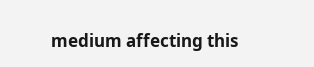medium affecting this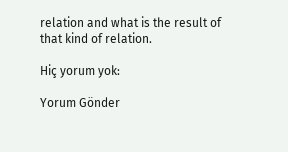relation and what is the result of that kind of relation.

Hiç yorum yok:

Yorum Gönder